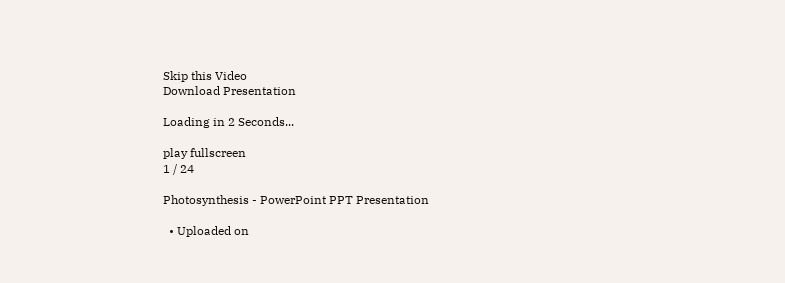Skip this Video
Download Presentation

Loading in 2 Seconds...

play fullscreen
1 / 24

Photosynthesis - PowerPoint PPT Presentation

  • Uploaded on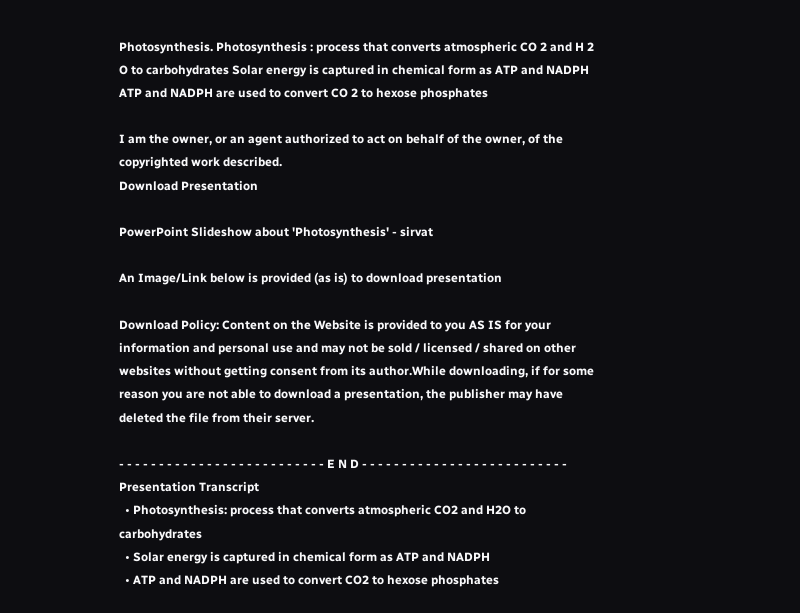Photosynthesis. Photosynthesis : process that converts atmospheric CO 2 and H 2 O to carbohydrates Solar energy is captured in chemical form as ATP and NADPH ATP and NADPH are used to convert CO 2 to hexose phosphates

I am the owner, or an agent authorized to act on behalf of the owner, of the copyrighted work described.
Download Presentation

PowerPoint Slideshow about 'Photosynthesis' - sirvat

An Image/Link below is provided (as is) to download presentation

Download Policy: Content on the Website is provided to you AS IS for your information and personal use and may not be sold / licensed / shared on other websites without getting consent from its author.While downloading, if for some reason you are not able to download a presentation, the publisher may have deleted the file from their server.

- - - - - - - - - - - - - - - - - - - - - - - - - - E N D - - - - - - - - - - - - - - - - - - - - - - - - - -
Presentation Transcript
  • Photosynthesis: process that converts atmospheric CO2 and H2O to carbohydrates
  • Solar energy is captured in chemical form as ATP and NADPH
  • ATP and NADPH are used to convert CO2 to hexose phosphates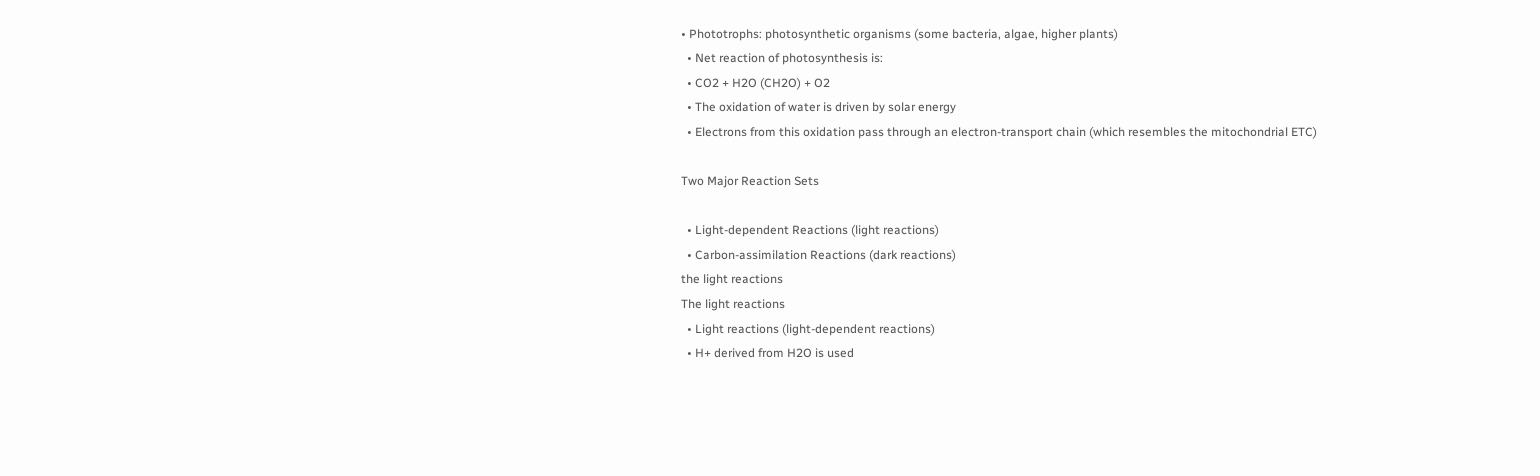• Phototrophs: photosynthetic organisms (some bacteria, algae, higher plants)
  • Net reaction of photosynthesis is:
  • CO2 + H2O (CH2O) + O2
  • The oxidation of water is driven by solar energy
  • Electrons from this oxidation pass through an electron-transport chain (which resembles the mitochondrial ETC)

Two Major Reaction Sets

  • Light-dependent Reactions (light reactions)
  • Carbon-assimilation Reactions (dark reactions)
the light reactions
The light reactions
  • Light reactions (light-dependent reactions)
  • H+ derived from H2O is used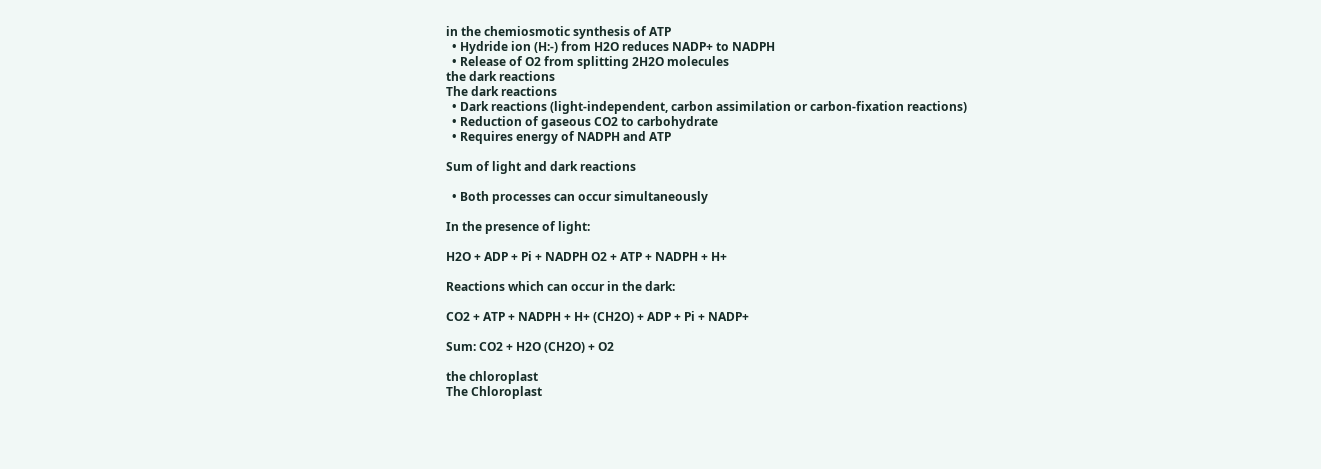in the chemiosmotic synthesis of ATP
  • Hydride ion (H:-) from H2O reduces NADP+ to NADPH
  • Release of O2 from splitting 2H2O molecules
the dark reactions
The dark reactions
  • Dark reactions (light-independent, carbon assimilation or carbon-fixation reactions)
  • Reduction of gaseous CO2 to carbohydrate
  • Requires energy of NADPH and ATP

Sum of light and dark reactions

  • Both processes can occur simultaneously

In the presence of light:

H2O + ADP + Pi + NADPH O2 + ATP + NADPH + H+

Reactions which can occur in the dark:

CO2 + ATP + NADPH + H+ (CH2O) + ADP + Pi + NADP+

Sum: CO2 + H2O (CH2O) + O2

the chloroplast
The Chloroplast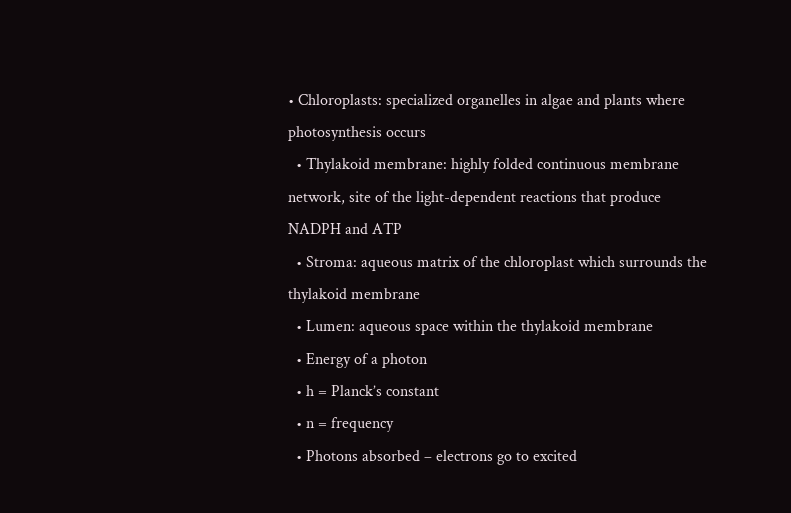• Chloroplasts: specialized organelles in algae and plants where photosynthesis occurs
  • Thylakoid membrane: highly folded continuous membrane network, site of the light-dependent reactions that produce NADPH and ATP
  • Stroma: aqueous matrix of the chloroplast which surrounds the thylakoid membrane
  • Lumen: aqueous space within the thylakoid membrane
  • Energy of a photon
  • h = Planck’s constant
  • n = frequency
  • Photons absorbed – electrons go to excited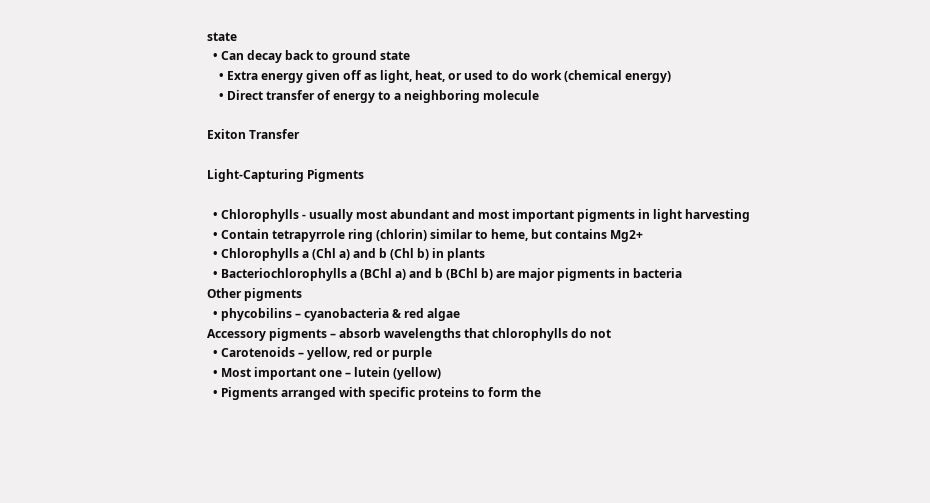state
  • Can decay back to ground state
    • Extra energy given off as light, heat, or used to do work (chemical energy)
    • Direct transfer of energy to a neighboring molecule

Exiton Transfer

Light-Capturing Pigments

  • Chlorophylls - usually most abundant and most important pigments in light harvesting
  • Contain tetrapyrrole ring (chlorin) similar to heme, but contains Mg2+
  • Chlorophylls a (Chl a) and b (Chl b) in plants
  • Bacteriochlorophylls a (BChl a) and b (BChl b) are major pigments in bacteria
Other pigments
  • phycobilins – cyanobacteria & red algae
Accessory pigments – absorb wavelengths that chlorophylls do not
  • Carotenoids – yellow, red or purple
  • Most important one – lutein (yellow)
  • Pigments arranged with specific proteins to form the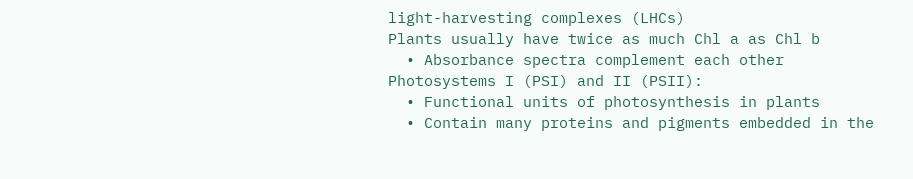light-harvesting complexes (LHCs)
Plants usually have twice as much Chl a as Chl b
  • Absorbance spectra complement each other
Photosystems I (PSI) and II (PSII):
  • Functional units of photosynthesis in plants
  • Contain many proteins and pigments embedded in the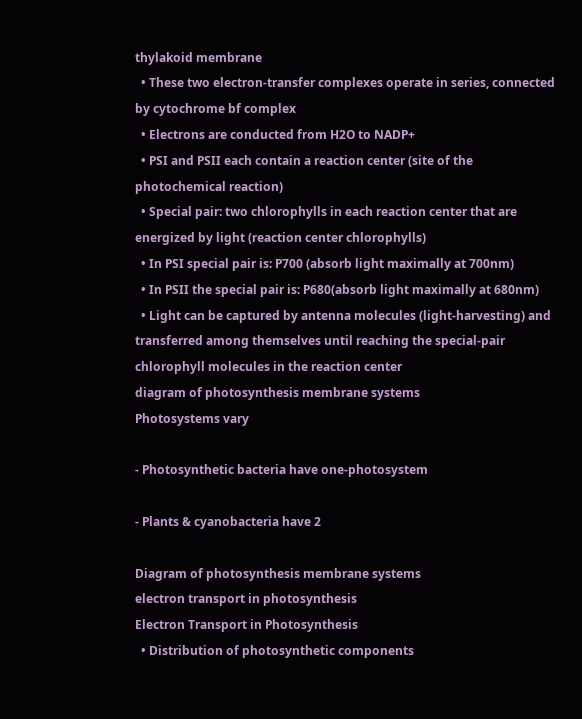thylakoid membrane
  • These two electron-transfer complexes operate in series, connected by cytochrome bf complex
  • Electrons are conducted from H2O to NADP+
  • PSI and PSII each contain a reaction center (site of the photochemical reaction)
  • Special pair: two chlorophylls in each reaction center that are energized by light (reaction center chlorophylls)
  • In PSI special pair is: P700 (absorb light maximally at 700nm)
  • In PSII the special pair is: P680(absorb light maximally at 680nm)
  • Light can be captured by antenna molecules (light-harvesting) and transferred among themselves until reaching the special-pair chlorophyll molecules in the reaction center
diagram of photosynthesis membrane systems
Photosystems vary

- Photosynthetic bacteria have one-photosystem

- Plants & cyanobacteria have 2

Diagram of photosynthesis membrane systems
electron transport in photosynthesis
Electron Transport in Photosynthesis
  • Distribution of photosynthetic components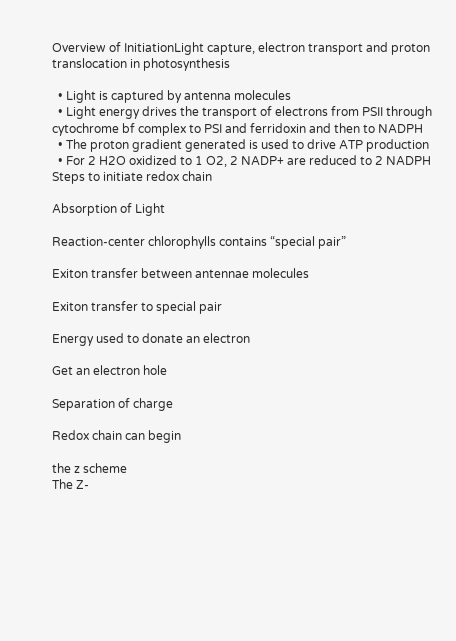Overview of InitiationLight capture, electron transport and proton translocation in photosynthesis

  • Light is captured by antenna molecules
  • Light energy drives the transport of electrons from PSII through cytochrome bf complex to PSI and ferridoxin and then to NADPH
  • The proton gradient generated is used to drive ATP production
  • For 2 H2O oxidized to 1 O2, 2 NADP+ are reduced to 2 NADPH
Steps to initiate redox chain

Absorption of Light

Reaction-center chlorophylls contains “special pair”

Exiton transfer between antennae molecules

Exiton transfer to special pair

Energy used to donate an electron

Get an electron hole

Separation of charge

Redox chain can begin

the z scheme
The Z-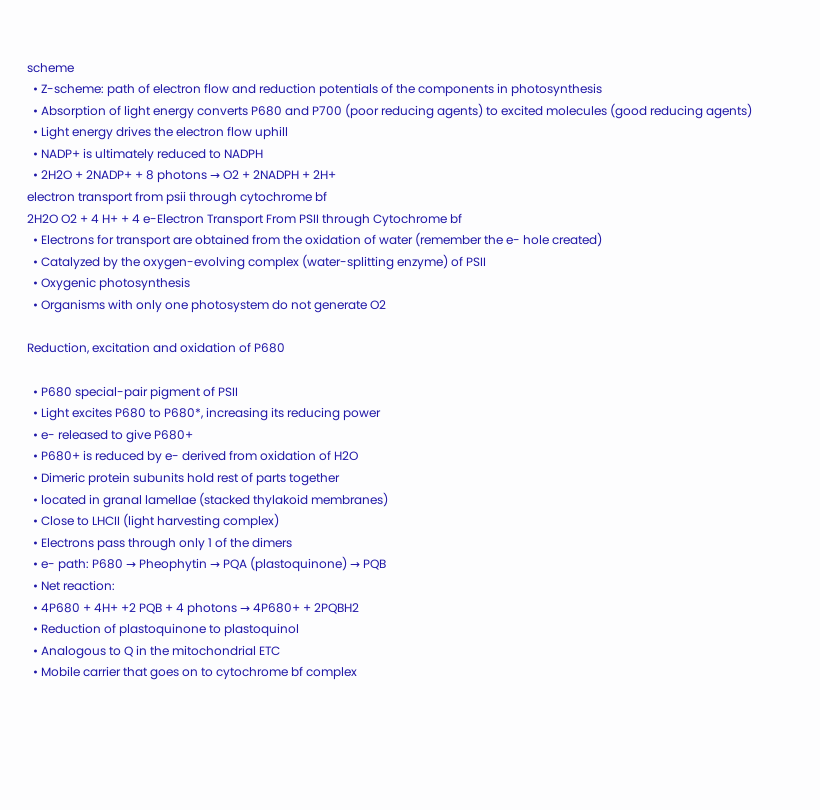scheme
  • Z-scheme: path of electron flow and reduction potentials of the components in photosynthesis
  • Absorption of light energy converts P680 and P700 (poor reducing agents) to excited molecules (good reducing agents)
  • Light energy drives the electron flow uphill
  • NADP+ is ultimately reduced to NADPH
  • 2H2O + 2NADP+ + 8 photons → O2 + 2NADPH + 2H+
electron transport from psii through cytochrome bf
2H2O O2 + 4 H+ + 4 e-Electron Transport From PSII through Cytochrome bf
  • Electrons for transport are obtained from the oxidation of water (remember the e- hole created)
  • Catalyzed by the oxygen-evolving complex (water-splitting enzyme) of PSII
  • Oxygenic photosynthesis
  • Organisms with only one photosystem do not generate O2

Reduction, excitation and oxidation of P680

  • P680 special-pair pigment of PSII
  • Light excites P680 to P680*, increasing its reducing power
  • e- released to give P680+
  • P680+ is reduced by e- derived from oxidation of H2O
  • Dimeric protein subunits hold rest of parts together
  • located in granal lamellae (stacked thylakoid membranes)
  • Close to LHCII (light harvesting complex)
  • Electrons pass through only 1 of the dimers
  • e- path: P680 → Pheophytin → PQA (plastoquinone) → PQB
  • Net reaction:
  • 4P680 + 4H+ +2 PQB + 4 photons → 4P680+ + 2PQBH2
  • Reduction of plastoquinone to plastoquinol
  • Analogous to Q in the mitochondrial ETC
  • Mobile carrier that goes on to cytochrome bf complex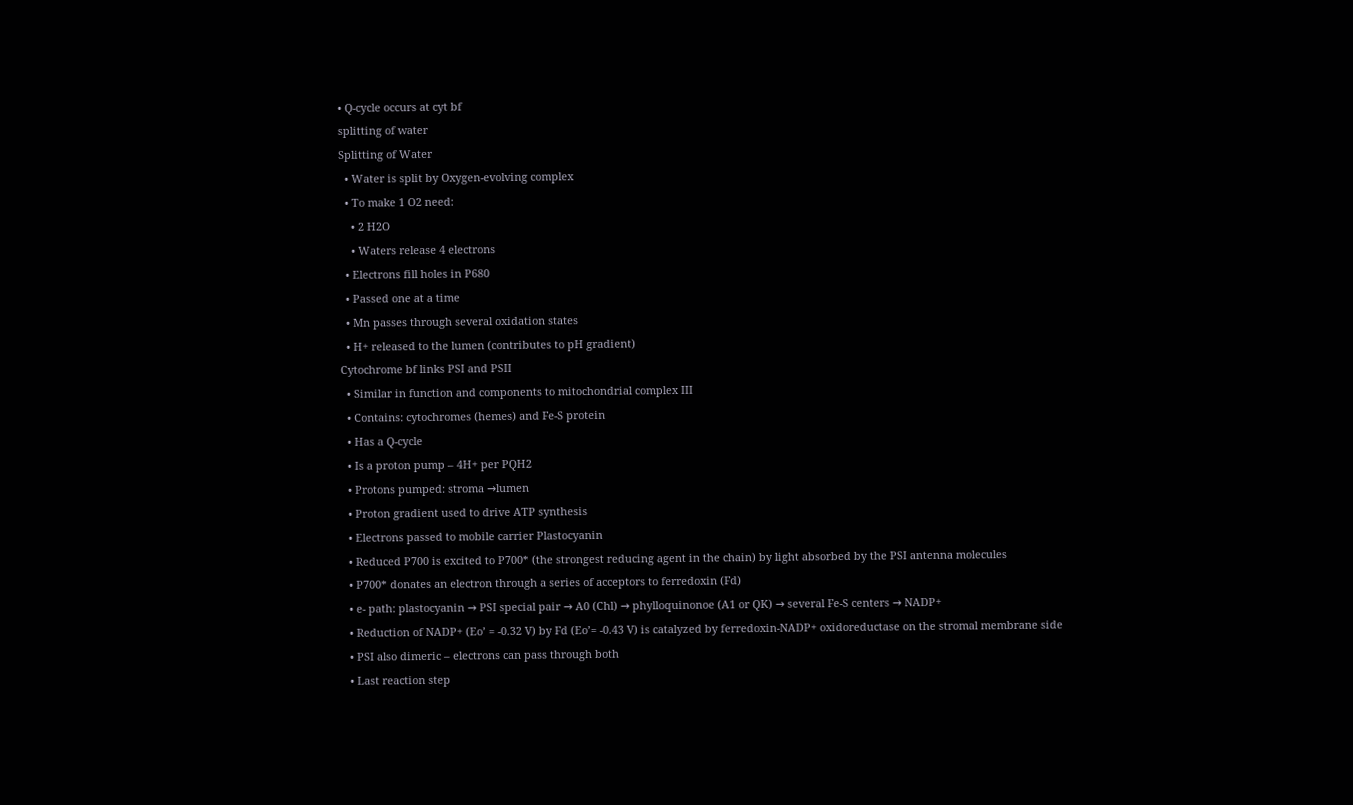• Q-cycle occurs at cyt bf
splitting of water
Splitting of Water
  • Water is split by Oxygen-evolving complex
  • To make 1 O2 need:
    • 2 H2O
    • Waters release 4 electrons
  • Electrons fill holes in P680
  • Passed one at a time
  • Mn passes through several oxidation states
  • H+ released to the lumen (contributes to pH gradient)
Cytochrome bf links PSI and PSII
  • Similar in function and components to mitochondrial complex III
  • Contains: cytochromes (hemes) and Fe-S protein
  • Has a Q-cycle
  • Is a proton pump – 4H+ per PQH2
  • Protons pumped: stroma →lumen
  • Proton gradient used to drive ATP synthesis
  • Electrons passed to mobile carrier Plastocyanin
  • Reduced P700 is excited to P700* (the strongest reducing agent in the chain) by light absorbed by the PSI antenna molecules
  • P700* donates an electron through a series of acceptors to ferredoxin (Fd)
  • e- path: plastocyanin → PSI special pair → A0 (Chl) → phylloquinonoe (A1 or QK) → several Fe-S centers → NADP+
  • Reduction of NADP+ (Eo’ = -0.32 V) by Fd (Eo’= -0.43 V) is catalyzed by ferredoxin-NADP+ oxidoreductase on the stromal membrane side
  • PSI also dimeric – electrons can pass through both
  • Last reaction step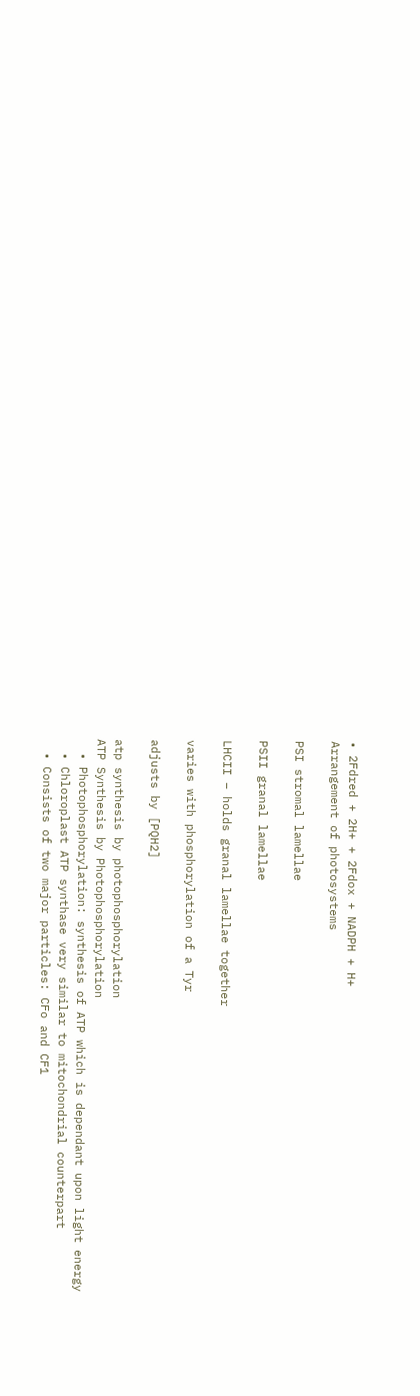• 2Fdred + 2H+ + 2Fdox + NADPH + H+
Arrangement of photosystems

PSI stromal lamellae

PSII granal lamellae

LHCII – holds granal lamellae together

varies with phosphorylation of a Tyr

adjusts by [PQH2]

atp synthesis by photophosphorylation
ATP Synthesis by Photophosphorylation
  • Photophosphorylation: synthesis of ATP which is dependant upon light energy
  • Chloroplast ATP synthase very similar to mitochondrial counterpart
  • Consists of two major particles: CFo and CF1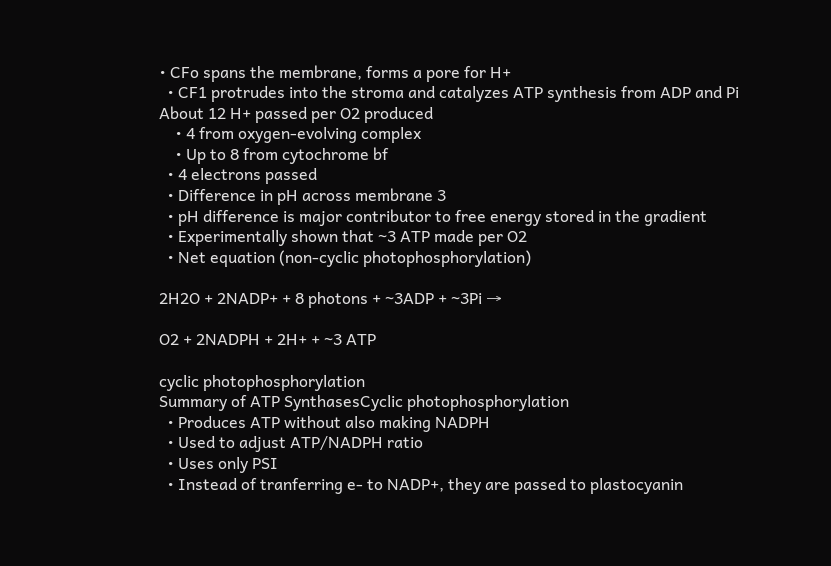• CFo spans the membrane, forms a pore for H+
  • CF1 protrudes into the stroma and catalyzes ATP synthesis from ADP and Pi
About 12 H+ passed per O2 produced
    • 4 from oxygen-evolving complex
    • Up to 8 from cytochrome bf
  • 4 electrons passed
  • Difference in pH across membrane 3
  • pH difference is major contributor to free energy stored in the gradient
  • Experimentally shown that ~3 ATP made per O2
  • Net equation (non-cyclic photophosphorylation)

2H2O + 2NADP+ + 8 photons + ~3ADP + ~3Pi →

O2 + 2NADPH + 2H+ + ~3 ATP

cyclic photophosphorylation
Summary of ATP SynthasesCyclic photophosphorylation
  • Produces ATP without also making NADPH
  • Used to adjust ATP/NADPH ratio
  • Uses only PSI
  • Instead of tranferring e- to NADP+, they are passed to plastocyanin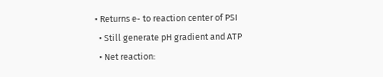• Returns e- to reaction center of PSI
  • Still generate pH gradient and ATP
  • Net reaction: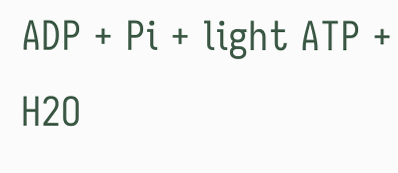ADP + Pi + light ATP + H2O